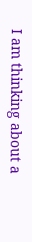I am thinking about a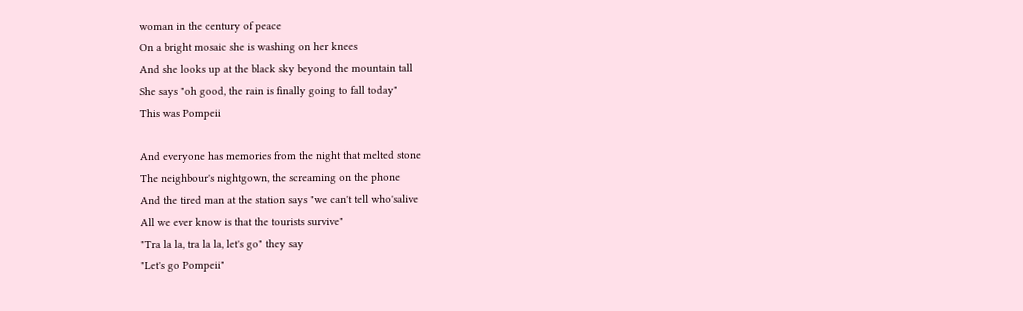woman in the century of peace
On a bright mosaic she is washing on her knees
And she looks up at the black sky beyond the mountain tall
She says "oh good, the rain is finally going to fall today"
This was Pompeii

And everyone has memories from the night that melted stone
The neighbour's nightgown, the screaming on the phone
And the tired man at the station says "we can't tell who'salive
All we ever know is that the tourists survive"
"Tra la la, tra la la, let's go" they say
"Let's go Pompeii"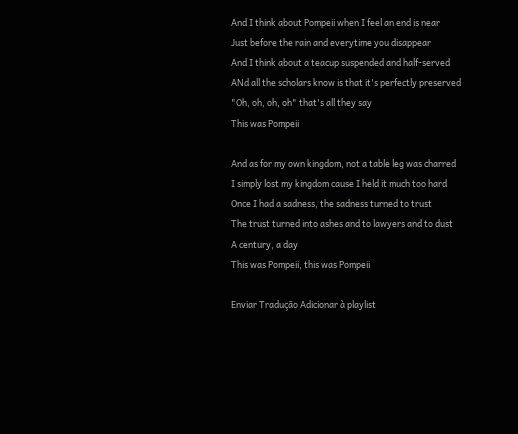And I think about Pompeii when I feel an end is near
Just before the rain and everytime you disappear
And I think about a teacup suspended and half-served
ANd all the scholars know is that it's perfectly preserved
"Oh, oh, oh, oh" that's all they say
This was Pompeii

And as for my own kingdom, not a table leg was charred
I simply lost my kingdom cause I held it much too hard
Once I had a sadness, the sadness turned to trust
The trust turned into ashes and to lawyers and to dust
A century, a day
This was Pompeii, this was Pompeii

Enviar Tradução Adicionar à playlist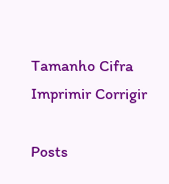Tamanho Cifra Imprimir Corrigir

Posts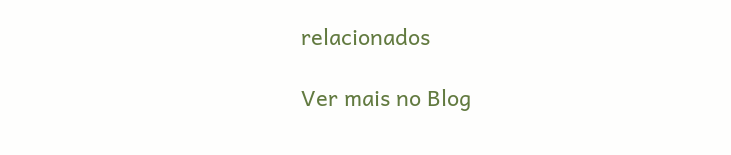relacionados

Ver mais no Blog